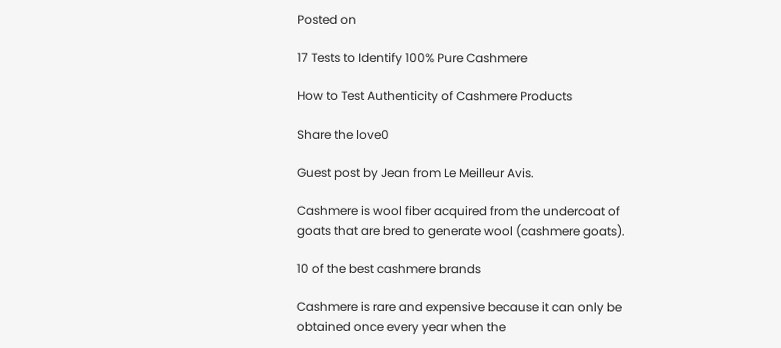Posted on

17 Tests to Identify 100% Pure Cashmere

How to Test Authenticity of Cashmere Products

Share the love0

Guest post by Jean from Le Meilleur Avis.

Cashmere is wool fiber acquired from the undercoat of goats that are bred to generate wool (cashmere goats).

10 of the best cashmere brands

Cashmere is rare and expensive because it can only be obtained once every year when the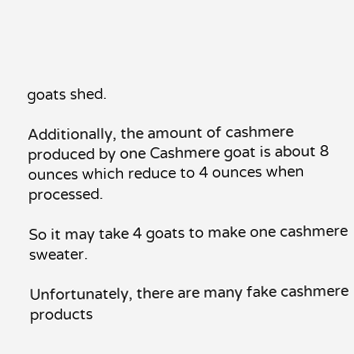goats shed.

Additionally, the amount of cashmere produced by one Cashmere goat is about 8 ounces which reduce to 4 ounces when processed.

So it may take 4 goats to make one cashmere sweater.

Unfortunately, there are many fake cashmere products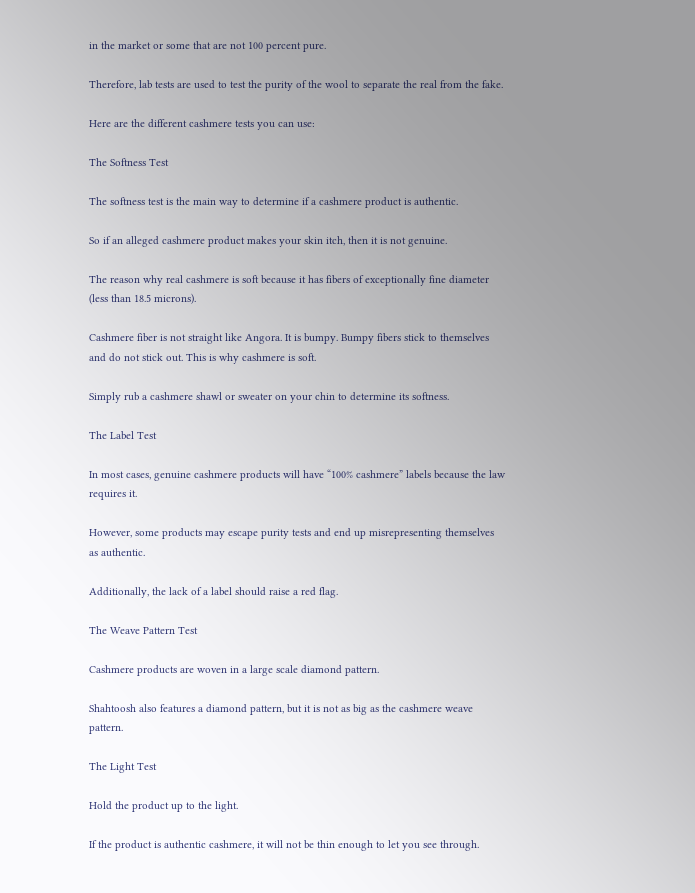in the market or some that are not 100 percent pure.

Therefore, lab tests are used to test the purity of the wool to separate the real from the fake.

Here are the different cashmere tests you can use:

The Softness Test

The softness test is the main way to determine if a cashmere product is authentic.

So if an alleged cashmere product makes your skin itch, then it is not genuine.

The reason why real cashmere is soft because it has fibers of exceptionally fine diameter (less than 18.5 microns).

Cashmere fiber is not straight like Angora. It is bumpy. Bumpy fibers stick to themselves and do not stick out. This is why cashmere is soft.

Simply rub a cashmere shawl or sweater on your chin to determine its softness.

The Label Test

In most cases, genuine cashmere products will have “100% cashmere” labels because the law requires it.

However, some products may escape purity tests and end up misrepresenting themselves as authentic.

Additionally, the lack of a label should raise a red flag.

The Weave Pattern Test

Cashmere products are woven in a large scale diamond pattern.

Shahtoosh also features a diamond pattern, but it is not as big as the cashmere weave pattern.

The Light Test

Hold the product up to the light.

If the product is authentic cashmere, it will not be thin enough to let you see through.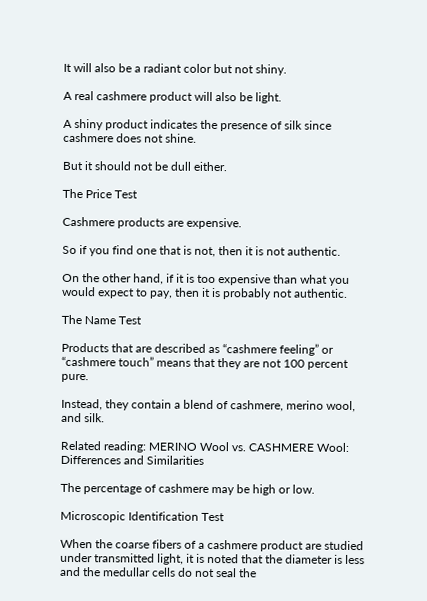It will also be a radiant color but not shiny.

A real cashmere product will also be light.

A shiny product indicates the presence of silk since cashmere does not shine.

But it should not be dull either.

The Price Test

Cashmere products are expensive.

So if you find one that is not, then it is not authentic.

On the other hand, if it is too expensive than what you would expect to pay, then it is probably not authentic.

The Name Test

Products that are described as “cashmere feeling” or “cashmere touch” means that they are not 100 percent pure.

Instead, they contain a blend of cashmere, merino wool, and silk.

Related reading: MERINO Wool vs. CASHMERE Wool: Differences and Similarities

The percentage of cashmere may be high or low.

Microscopic Identification Test

When the coarse fibers of a cashmere product are studied under transmitted light, it is noted that the diameter is less and the medullar cells do not seal the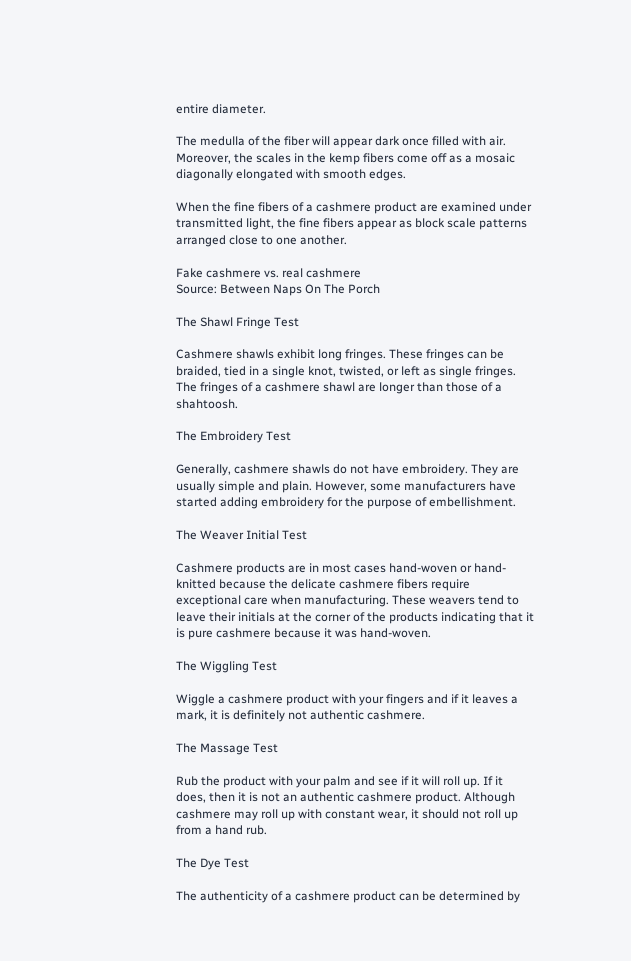entire diameter.

The medulla of the fiber will appear dark once filled with air. Moreover, the scales in the kemp fibers come off as a mosaic diagonally elongated with smooth edges.

When the fine fibers of a cashmere product are examined under transmitted light, the fine fibers appear as block scale patterns arranged close to one another.

Fake cashmere vs. real cashmere
Source: Between Naps On The Porch

The Shawl Fringe Test

Cashmere shawls exhibit long fringes. These fringes can be braided, tied in a single knot, twisted, or left as single fringes. The fringes of a cashmere shawl are longer than those of a shahtoosh.

The Embroidery Test

Generally, cashmere shawls do not have embroidery. They are usually simple and plain. However, some manufacturers have started adding embroidery for the purpose of embellishment.

The Weaver Initial Test

Cashmere products are in most cases hand-woven or hand-knitted because the delicate cashmere fibers require exceptional care when manufacturing. These weavers tend to leave their initials at the corner of the products indicating that it is pure cashmere because it was hand-woven.

The Wiggling Test

Wiggle a cashmere product with your fingers and if it leaves a mark, it is definitely not authentic cashmere.

The Massage Test

Rub the product with your palm and see if it will roll up. If it does, then it is not an authentic cashmere product. Although cashmere may roll up with constant wear, it should not roll up from a hand rub.

The Dye Test

The authenticity of a cashmere product can be determined by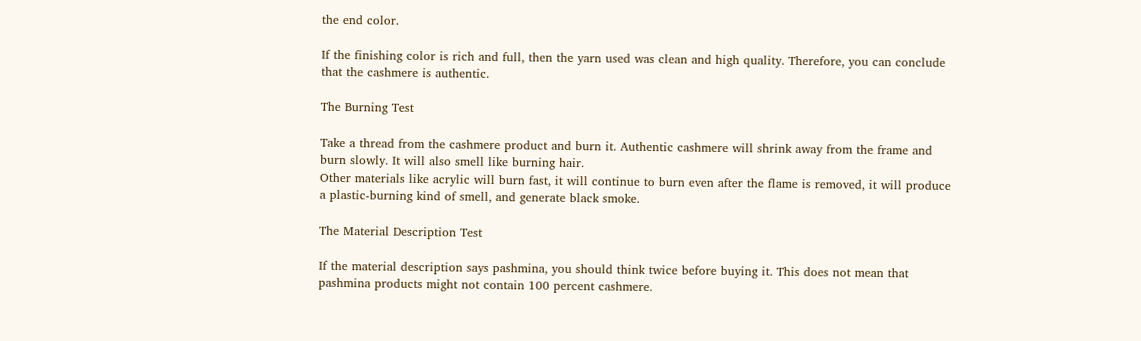the end color.

If the finishing color is rich and full, then the yarn used was clean and high quality. Therefore, you can conclude that the cashmere is authentic.

The Burning Test

Take a thread from the cashmere product and burn it. Authentic cashmere will shrink away from the frame and burn slowly. It will also smell like burning hair.
Other materials like acrylic will burn fast, it will continue to burn even after the flame is removed, it will produce a plastic-burning kind of smell, and generate black smoke.

The Material Description Test

If the material description says pashmina, you should think twice before buying it. This does not mean that pashmina products might not contain 100 percent cashmere.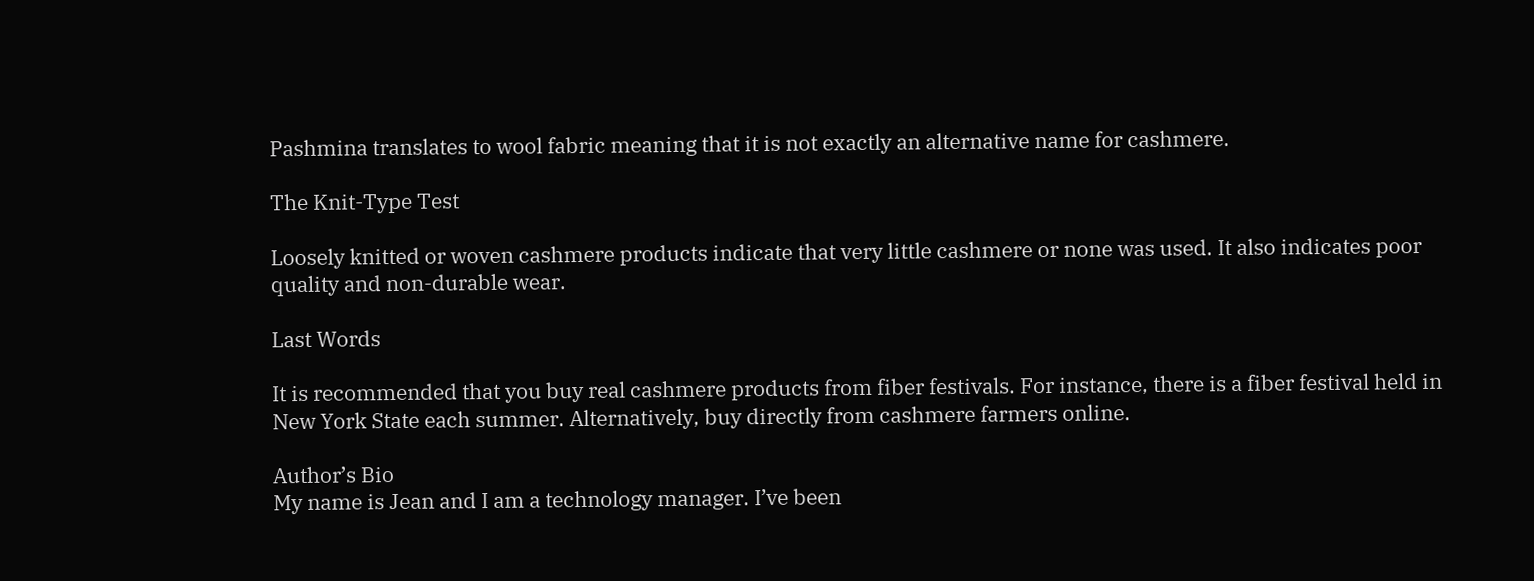Pashmina translates to wool fabric meaning that it is not exactly an alternative name for cashmere.

The Knit-Type Test

Loosely knitted or woven cashmere products indicate that very little cashmere or none was used. It also indicates poor quality and non-durable wear.

Last Words

It is recommended that you buy real cashmere products from fiber festivals. For instance, there is a fiber festival held in New York State each summer. Alternatively, buy directly from cashmere farmers online.

Author’s Bio
My name is Jean and I am a technology manager. I’ve been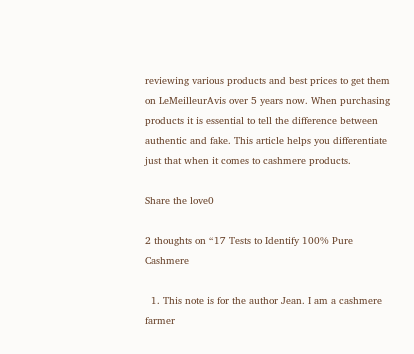reviewing various products and best prices to get them on LeMeilleurAvis over 5 years now. When purchasing products it is essential to tell the difference between authentic and fake. This article helps you differentiate just that when it comes to cashmere products.

Share the love0

2 thoughts on “17 Tests to Identify 100% Pure Cashmere

  1. This note is for the author Jean. I am a cashmere farmer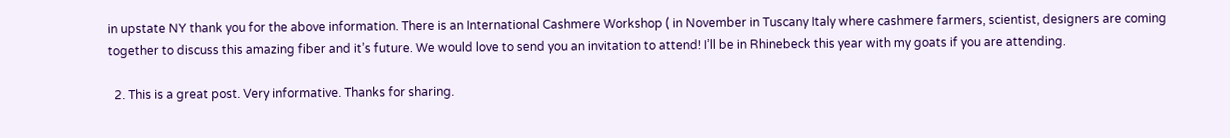in upstate NY thank you for the above information. There is an International Cashmere Workshop ( in November in Tuscany Italy where cashmere farmers, scientist, designers are coming together to discuss this amazing fiber and it’s future. We would love to send you an invitation to attend! I’ll be in Rhinebeck this year with my goats if you are attending.

  2. This is a great post. Very informative. Thanks for sharing.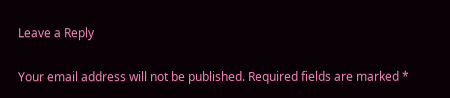Leave a Reply

Your email address will not be published. Required fields are marked *